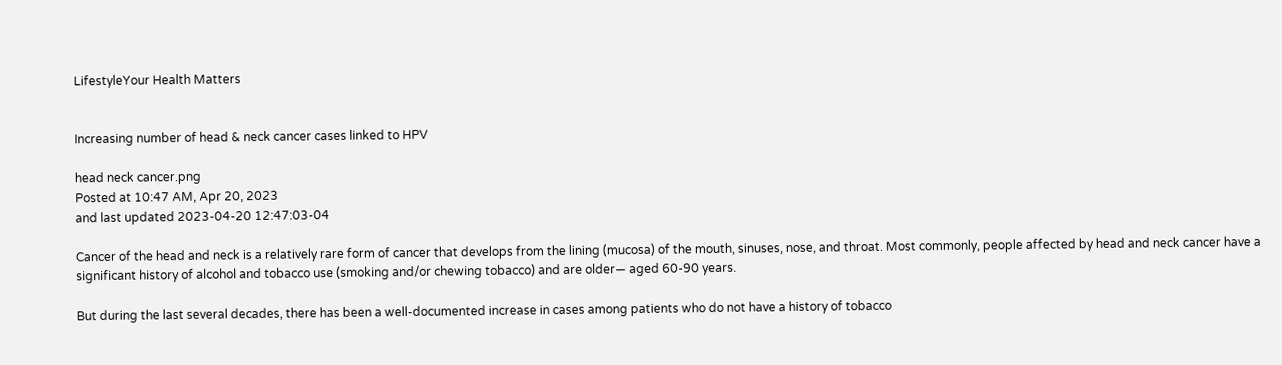LifestyleYour Health Matters


Increasing number of head & neck cancer cases linked to HPV

head neck cancer.png
Posted at 10:47 AM, Apr 20, 2023
and last updated 2023-04-20 12:47:03-04

Cancer of the head and neck is a relatively rare form of cancer that develops from the lining (mucosa) of the mouth, sinuses, nose, and throat. Most commonly, people affected by head and neck cancer have a significant history of alcohol and tobacco use (smoking and/or chewing tobacco) and are older— aged 60-90 years.

But during the last several decades, there has been a well-documented increase in cases among patients who do not have a history of tobacco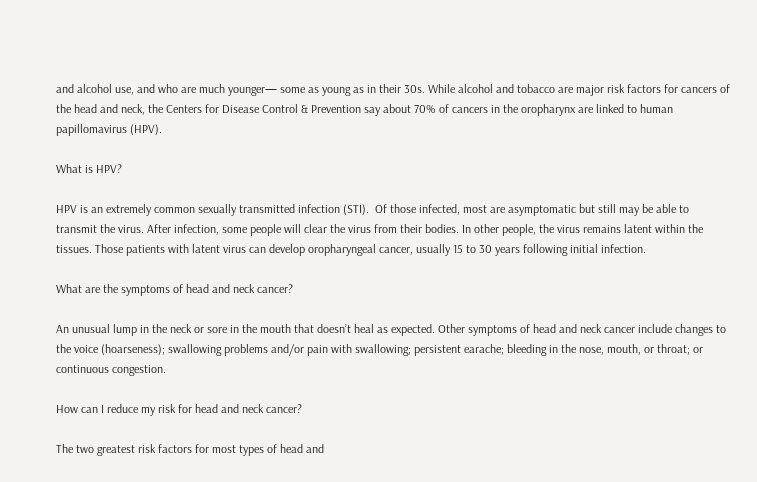and alcohol use, and who are much younger— some as young as in their 30s. While alcohol and tobacco are major risk factors for cancers of the head and neck, the Centers for Disease Control & Prevention say about 70% of cancers in the oropharynx are linked to human papillomavirus (HPV).

What is HPV?

HPV is an extremely common sexually transmitted infection (STI).  Of those infected, most are asymptomatic but still may be able to transmit the virus. After infection, some people will clear the virus from their bodies. In other people, the virus remains latent within the tissues. Those patients with latent virus can develop oropharyngeal cancer, usually 15 to 30 years following initial infection.

What are the symptoms of head and neck cancer?

An unusual lump in the neck or sore in the mouth that doesn’t heal as expected. Other symptoms of head and neck cancer include changes to the voice (hoarseness); swallowing problems and/or pain with swallowing; persistent earache; bleeding in the nose, mouth, or throat; or continuous congestion.

How can I reduce my risk for head and neck cancer?

The two greatest risk factors for most types of head and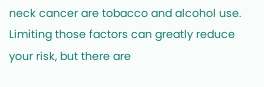neck cancer are tobacco and alcohol use. Limiting those factors can greatly reduce your risk, but there are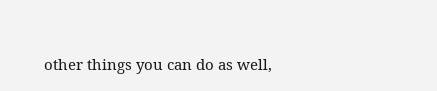other things you can do as well,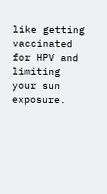like getting vaccinated for HPV and limiting your sun exposure.